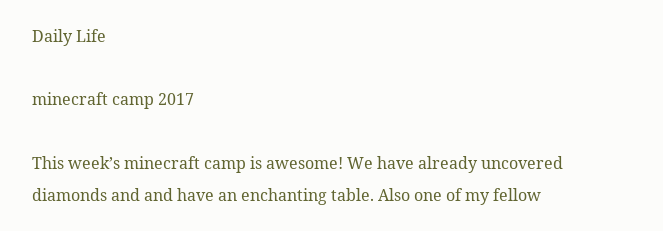Daily Life

minecraft camp 2017

This week’s minecraft camp is awesome! We have already uncovered diamonds and and have an enchanting table. Also one of my fellow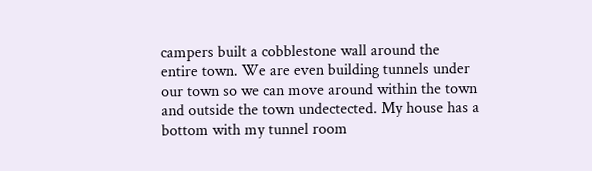campers built a cobblestone wall around the entire town. We are even building tunnels under our town so we can move around within the town and outside the town undectected. My house has a bottom with my tunnel room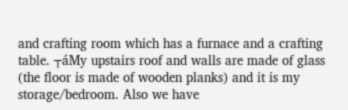and crafting room which has a furnace and a crafting table. ┬áMy upstairs roof and walls are made of glass (the floor is made of wooden planks) and it is my storage/bedroom. Also we have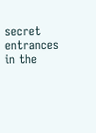secret entrances in the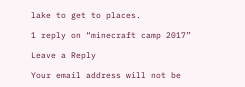lake to get to places.

1 reply on “minecraft camp 2017”

Leave a Reply

Your email address will not be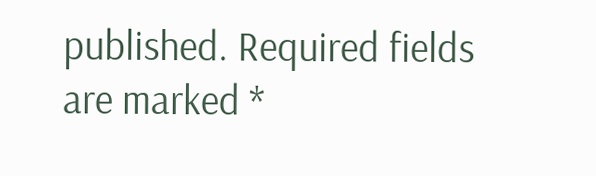published. Required fields are marked *